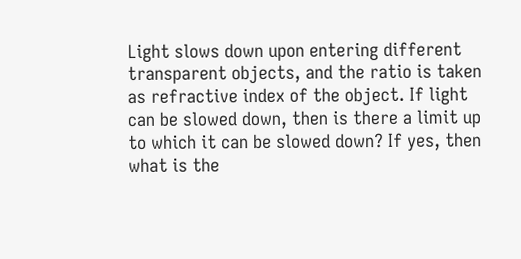Light slows down upon entering different transparent objects, and the ratio is taken as refractive index of the object. If light can be slowed down, then is there a limit up to which it can be slowed down? If yes, then what is the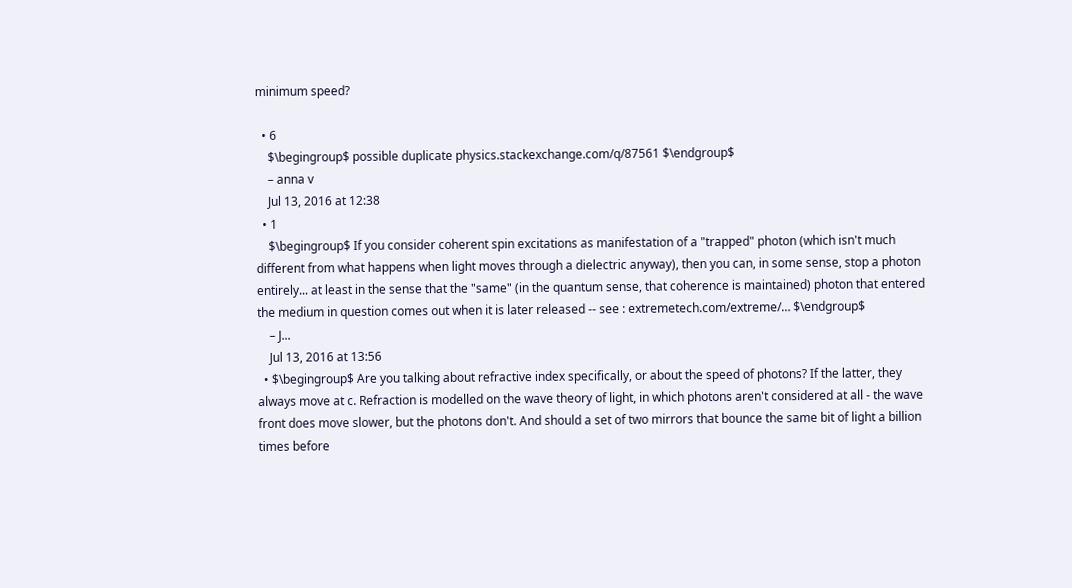minimum speed?

  • 6
    $\begingroup$ possible duplicate physics.stackexchange.com/q/87561 $\endgroup$
    – anna v
    Jul 13, 2016 at 12:38
  • 1
    $\begingroup$ If you consider coherent spin excitations as manifestation of a "trapped" photon (which isn't much different from what happens when light moves through a dielectric anyway), then you can, in some sense, stop a photon entirely... at least in the sense that the "same" (in the quantum sense, that coherence is maintained) photon that entered the medium in question comes out when it is later released -- see : extremetech.com/extreme/… $\endgroup$
    – J...
    Jul 13, 2016 at 13:56
  • $\begingroup$ Are you talking about refractive index specifically, or about the speed of photons? If the latter, they always move at c. Refraction is modelled on the wave theory of light, in which photons aren't considered at all - the wave front does move slower, but the photons don't. And should a set of two mirrors that bounce the same bit of light a billion times before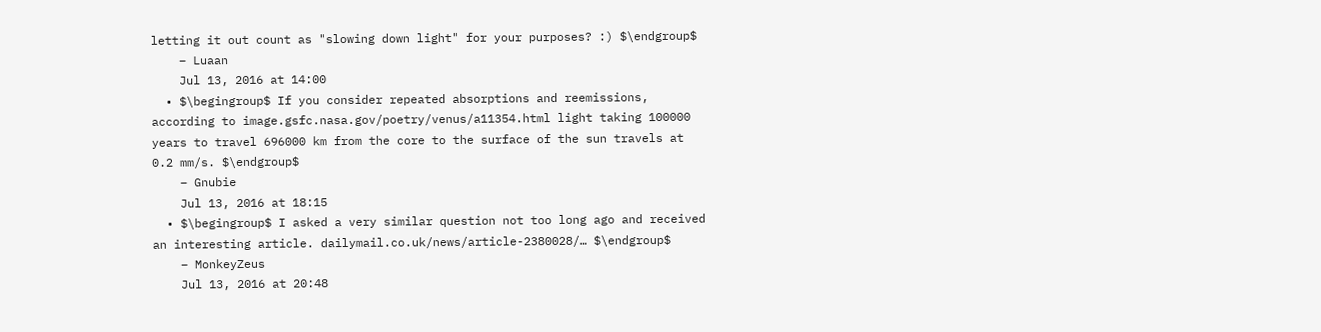letting it out count as "slowing down light" for your purposes? :) $\endgroup$
    – Luaan
    Jul 13, 2016 at 14:00
  • $\begingroup$ If you consider repeated absorptions and reemissions, according to image.gsfc.nasa.gov/poetry/venus/a11354.html light taking 100000 years to travel 696000 km from the core to the surface of the sun travels at 0.2 mm/s. $\endgroup$
    – Gnubie
    Jul 13, 2016 at 18:15
  • $\begingroup$ I asked a very similar question not too long ago and received an interesting article. dailymail.co.uk/news/article-2380028/… $\endgroup$
    – MonkeyZeus
    Jul 13, 2016 at 20:48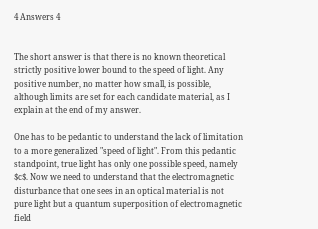4 Answers 4


The short answer is that there is no known theoretical strictly positive lower bound to the speed of light. Any positive number, no matter how small, is possible, although limits are set for each candidate material, as I explain at the end of my answer.

One has to be pedantic to understand the lack of limitation to a more generalized "speed of light". From this pedantic standpoint, true light has only one possible speed, namely $c$. Now we need to understand that the electromagnetic disturbance that one sees in an optical material is not pure light but a quantum superposition of electromagnetic field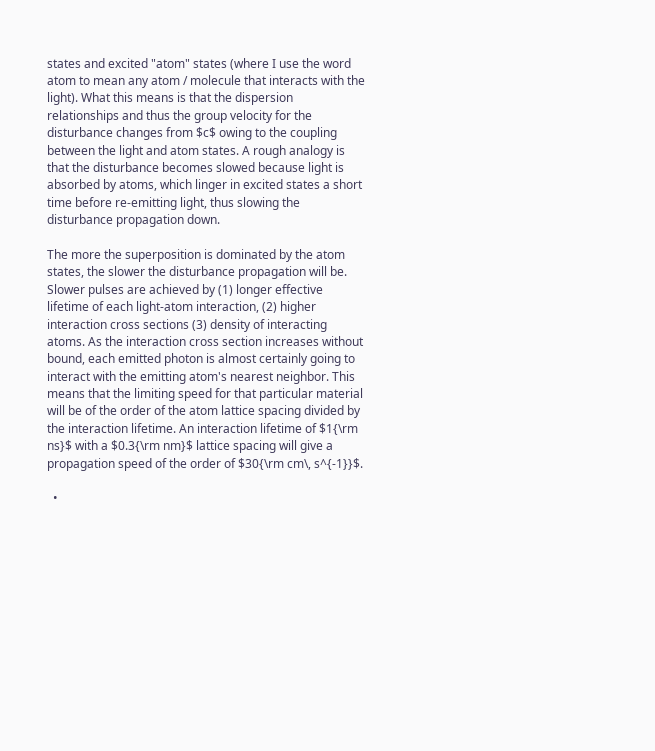states and excited "atom" states (where I use the word atom to mean any atom / molecule that interacts with the light). What this means is that the dispersion relationships and thus the group velocity for the disturbance changes from $c$ owing to the coupling between the light and atom states. A rough analogy is that the disturbance becomes slowed because light is absorbed by atoms, which linger in excited states a short time before re-emitting light, thus slowing the disturbance propagation down.

The more the superposition is dominated by the atom states, the slower the disturbance propagation will be. Slower pulses are achieved by (1) longer effective lifetime of each light-atom interaction, (2) higher interaction cross sections (3) density of interacting atoms. As the interaction cross section increases without bound, each emitted photon is almost certainly going to interact with the emitting atom's nearest neighbor. This means that the limiting speed for that particular material will be of the order of the atom lattice spacing divided by the interaction lifetime. An interaction lifetime of $1{\rm ns}$ with a $0.3{\rm nm}$ lattice spacing will give a propagation speed of the order of $30{\rm cm\, s^{-1}}$.

  •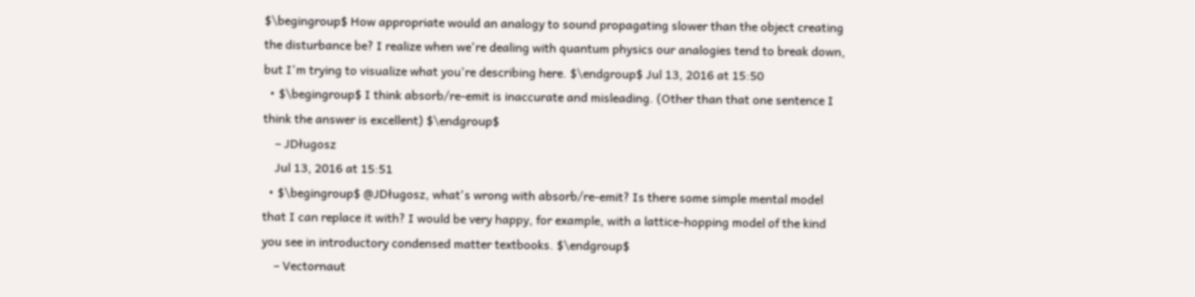$\begingroup$ How appropriate would an analogy to sound propagating slower than the object creating the disturbance be? I realize when we're dealing with quantum physics our analogies tend to break down, but I'm trying to visualize what you're describing here. $\endgroup$ Jul 13, 2016 at 15:50
  • $\begingroup$ I think absorb/re-emit is inaccurate and misleading. (Other than that one sentence I think the answer is excellent) $\endgroup$
    – JDługosz
    Jul 13, 2016 at 15:51
  • $\begingroup$ @JDługosz, what's wrong with absorb/re-emit? Is there some simple mental model that I can replace it with? I would be very happy, for example, with a lattice-hopping model of the kind you see in introductory condensed matter textbooks. $\endgroup$
    – Vectornaut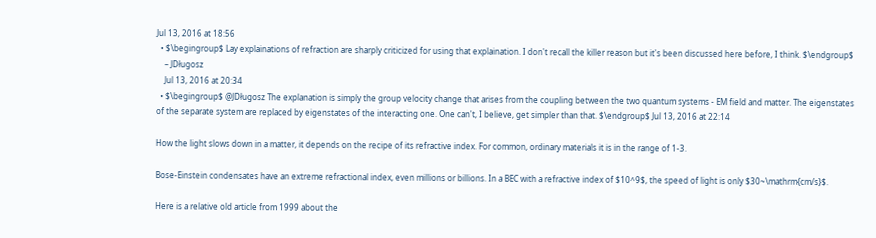Jul 13, 2016 at 18:56
  • $\begingroup$ Lay explainations of refraction are sharply criticized for using that explaination. I don't recall the killer reason but it's been discussed here before, I think. $\endgroup$
    – JDługosz
    Jul 13, 2016 at 20:34
  • $\begingroup$ @JDługosz The explanation is simply the group velocity change that arises from the coupling between the two quantum systems - EM field and matter. The eigenstates of the separate system are replaced by eigenstates of the interacting one. One can't, I believe, get simpler than that. $\endgroup$ Jul 13, 2016 at 22:14

How the light slows down in a matter, it depends on the recipe of its refractive index. For common, ordinary materials it is in the range of 1-3.

Bose-Einstein condensates have an extreme refractional index, even millions or billions. In a BEC with a refractive index of $10^9$, the speed of light is only $30~\mathrm{cm/s}$.

Here is a relative old article from 1999 about the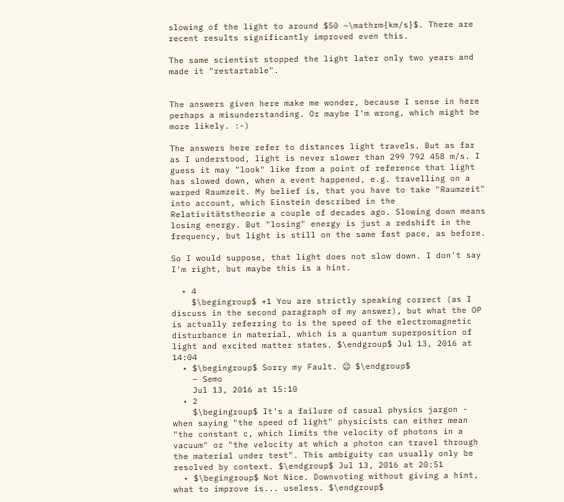slowing of the light to around $50 ~\mathrm{km/s}$. There are recent results significantly improved even this.

The same scientist stopped the light later only two years and made it "restartable".


The answers given here make me wonder, because I sense in here perhaps a misunderstanding. Or maybe I'm wrong, which might be more likely. :-)

The answers here refer to distances light travels. But as far as I understood, light is never slower than 299 792 458 m/s. I guess it may "look" like from a point of reference that light has slowed down, when a event happened, e.g. travelling on a warped Raumzeit. My belief is, that you have to take "Raumzeit" into account, which Einstein described in the Relativitätstheorie a couple of decades ago. Slowing down means losing energy. But "losing" energy is just a redshift in the frequency, but light is still on the same fast pace, as before.

So I would suppose, that light does not slow down. I don't say I'm right, but maybe this is a hint.

  • 4
    $\begingroup$ +1 You are strictly speaking correct (as I discuss in the second paragraph of my answer), but what the OP is actually referring to is the speed of the electromagnetic disturbance in material, which is a quantum superposition of light and excited matter states. $\endgroup$ Jul 13, 2016 at 14:04
  • $\begingroup$ Sorry my Fault. 😉 $\endgroup$
    – Semo
    Jul 13, 2016 at 15:10
  • 2
    $\begingroup$ It's a failure of casual physics jargon - when saying "the speed of light" physicists can either mean "the constant c, which limits the velocity of photons in a vacuum" or "the velocity at which a photon can travel through the material under test". This ambiguity can usually only be resolved by context. $\endgroup$ Jul 13, 2016 at 20:51
  • $\begingroup$ Not Nice. Downvoting without giving a hint, what to improve is... useless. $\endgroup$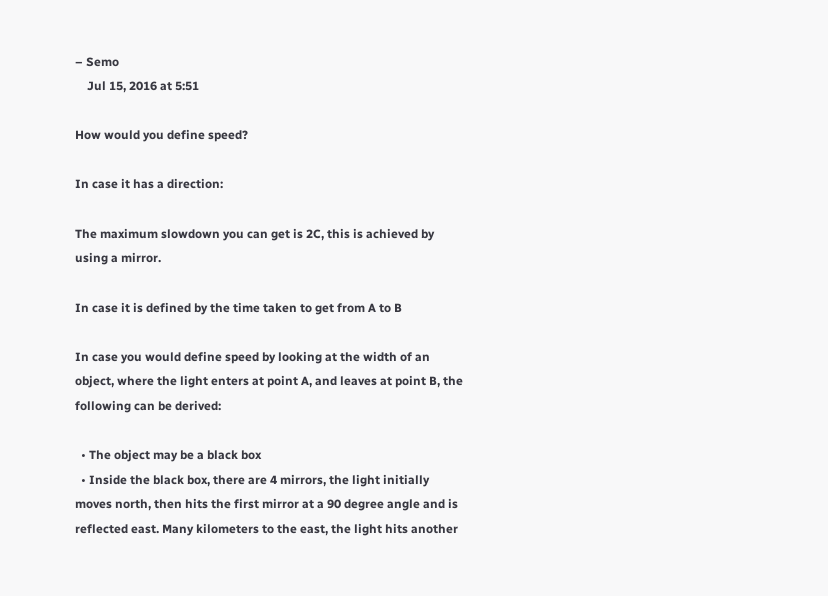– Semo
    Jul 15, 2016 at 5:51

How would you define speed?

In case it has a direction:

The maximum slowdown you can get is 2C, this is achieved by using a mirror.

In case it is defined by the time taken to get from A to B

In case you would define speed by looking at the width of an object, where the light enters at point A, and leaves at point B, the following can be derived:

  • The object may be a black box
  • Inside the black box, there are 4 mirrors, the light initially moves north, then hits the first mirror at a 90 degree angle and is reflected east. Many kilometers to the east, the light hits another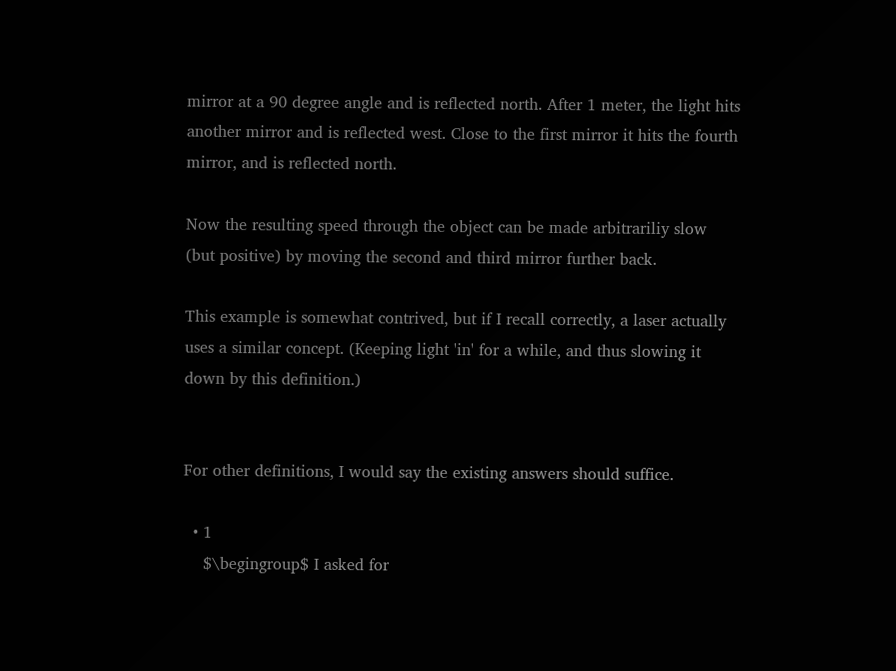mirror at a 90 degree angle and is reflected north. After 1 meter, the light hits another mirror and is reflected west. Close to the first mirror it hits the fourth mirror, and is reflected north.

Now the resulting speed through the object can be made arbitrariliy slow (but positive) by moving the second and third mirror further back.

This example is somewhat contrived, but if I recall correctly, a laser actually uses a similar concept. (Keeping light 'in' for a while, and thus slowing it down by this definition.)


For other definitions, I would say the existing answers should suffice.

  • 1
    $\begingroup$ I asked for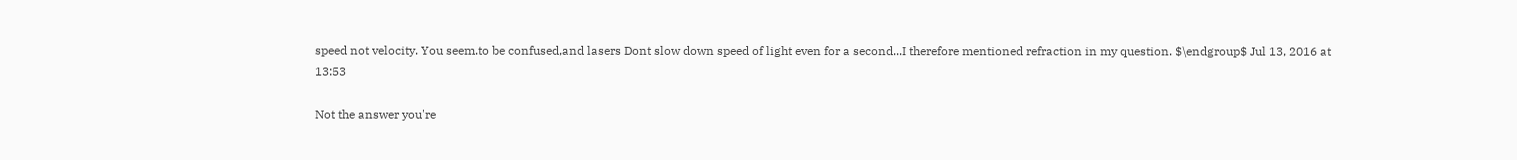speed not velocity. You seem.to be confused,and lasers Dont slow down speed of light even for a second...I therefore mentioned refraction in my question. $\endgroup$ Jul 13, 2016 at 13:53

Not the answer you're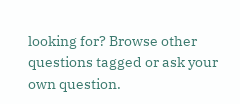looking for? Browse other questions tagged or ask your own question.